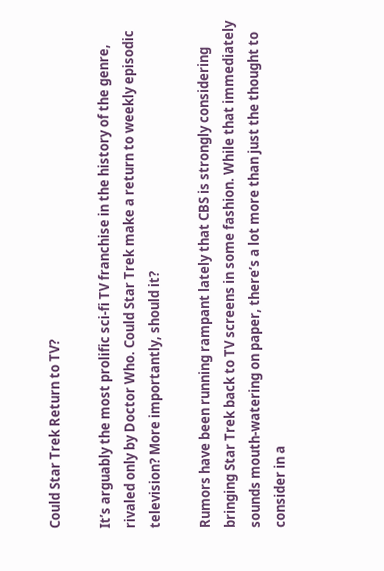Could Star Trek Return to TV?

It’s arguably the most prolific sci-fi TV franchise in the history of the genre, rivaled only by Doctor Who. Could Star Trek make a return to weekly episodic television? More importantly, should it?

Rumors have been running rampant lately that CBS is strongly considering bringing Star Trek back to TV screens in some fashion. While that immediately sounds mouth-watering on paper, there’s a lot more than just the thought to consider in a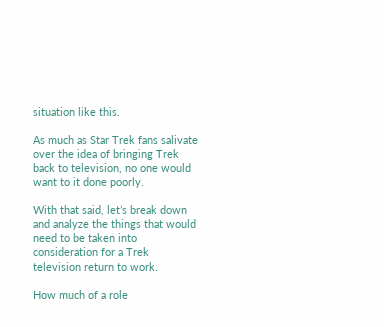situation like this.

As much as Star Trek fans salivate over the idea of bringing Trek back to television, no one would want to it done poorly.

With that said, let’s break down and analyze the things that would need to be taken into consideration for a Trek television return to work.

How much of a role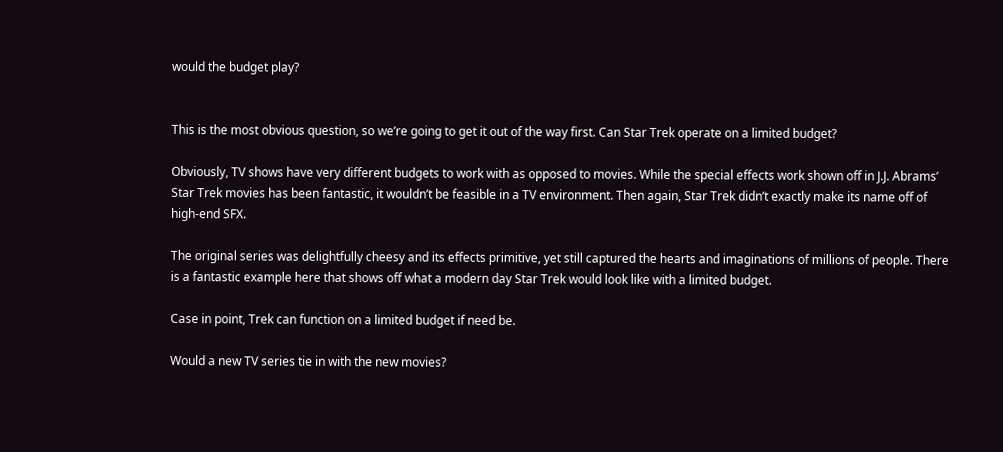would the budget play?


This is the most obvious question, so we’re going to get it out of the way first. Can Star Trek operate on a limited budget?

Obviously, TV shows have very different budgets to work with as opposed to movies. While the special effects work shown off in J.J. Abrams’ Star Trek movies has been fantastic, it wouldn’t be feasible in a TV environment. Then again, Star Trek didn’t exactly make its name off of high-end SFX.

The original series was delightfully cheesy and its effects primitive, yet still captured the hearts and imaginations of millions of people. There is a fantastic example here that shows off what a modern day Star Trek would look like with a limited budget.

Case in point, Trek can function on a limited budget if need be.

Would a new TV series tie in with the new movies?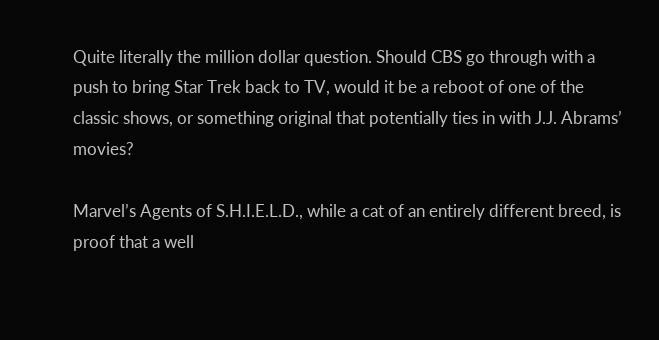Quite literally the million dollar question. Should CBS go through with a push to bring Star Trek back to TV, would it be a reboot of one of the classic shows, or something original that potentially ties in with J.J. Abrams’ movies?

Marvel’s Agents of S.H.I.E.L.D., while a cat of an entirely different breed, is proof that a well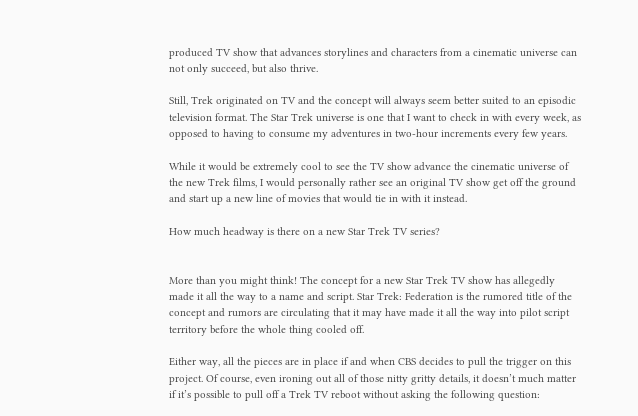produced TV show that advances storylines and characters from a cinematic universe can not only succeed, but also thrive.

Still, Trek originated on TV and the concept will always seem better suited to an episodic television format. The Star Trek universe is one that I want to check in with every week, as opposed to having to consume my adventures in two-hour increments every few years.

While it would be extremely cool to see the TV show advance the cinematic universe of the new Trek films, I would personally rather see an original TV show get off the ground and start up a new line of movies that would tie in with it instead.

How much headway is there on a new Star Trek TV series?


More than you might think! The concept for a new Star Trek TV show has allegedly made it all the way to a name and script. Star Trek: Federation is the rumored title of the concept and rumors are circulating that it may have made it all the way into pilot script territory before the whole thing cooled off.

Either way, all the pieces are in place if and when CBS decides to pull the trigger on this project. Of course, even ironing out all of those nitty gritty details, it doesn’t much matter if it’s possible to pull off a Trek TV reboot without asking the following question: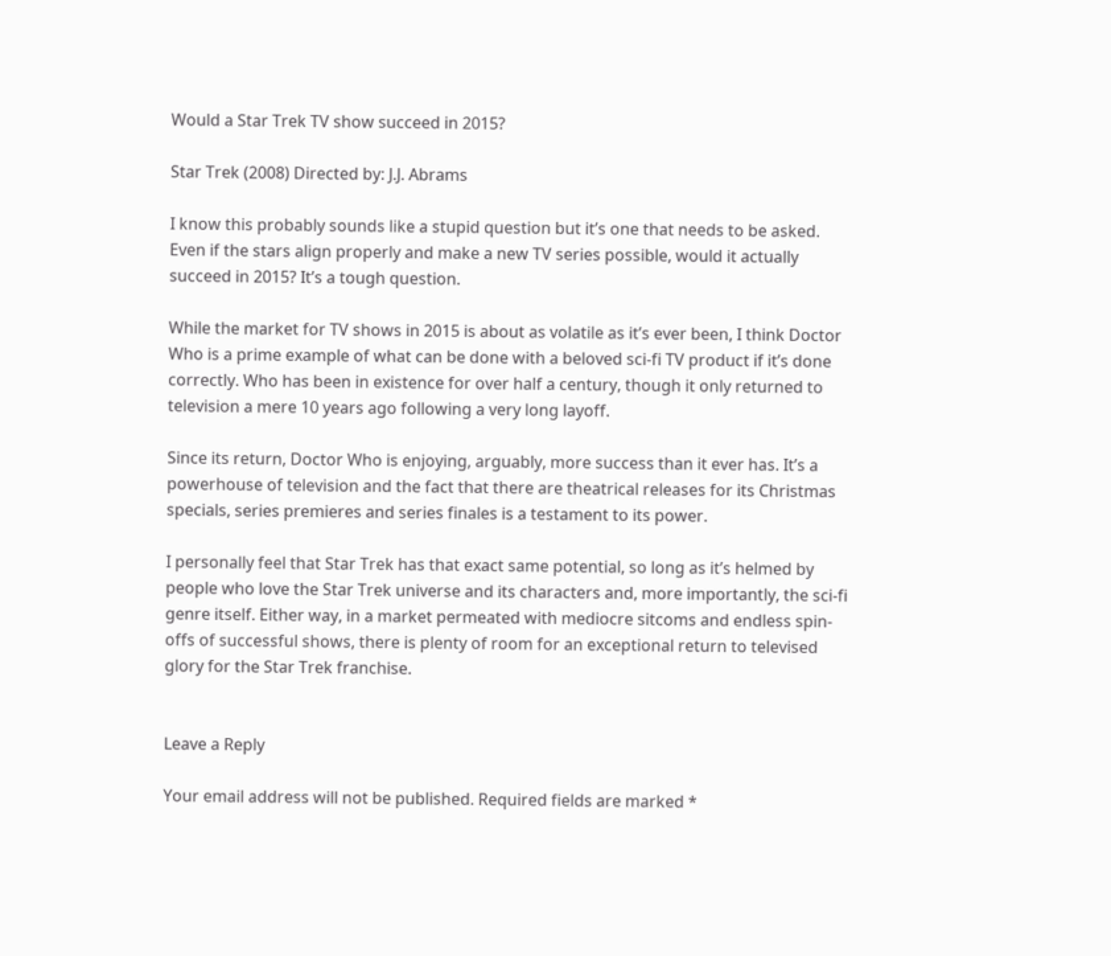Would a Star Trek TV show succeed in 2015?

Star Trek (2008) Directed by: J.J. Abrams

I know this probably sounds like a stupid question but it’s one that needs to be asked. Even if the stars align properly and make a new TV series possible, would it actually succeed in 2015? It’s a tough question.

While the market for TV shows in 2015 is about as volatile as it’s ever been, I think Doctor Who is a prime example of what can be done with a beloved sci-fi TV product if it’s done correctly. Who has been in existence for over half a century, though it only returned to television a mere 10 years ago following a very long layoff.

Since its return, Doctor Who is enjoying, arguably, more success than it ever has. It’s a powerhouse of television and the fact that there are theatrical releases for its Christmas specials, series premieres and series finales is a testament to its power.

I personally feel that Star Trek has that exact same potential, so long as it’s helmed by people who love the Star Trek universe and its characters and, more importantly, the sci-fi genre itself. Either way, in a market permeated with mediocre sitcoms and endless spin-offs of successful shows, there is plenty of room for an exceptional return to televised glory for the Star Trek franchise.


Leave a Reply

Your email address will not be published. Required fields are marked *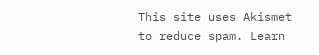This site uses Akismet to reduce spam. Learn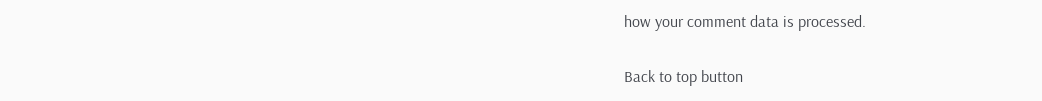how your comment data is processed.

Back to top button